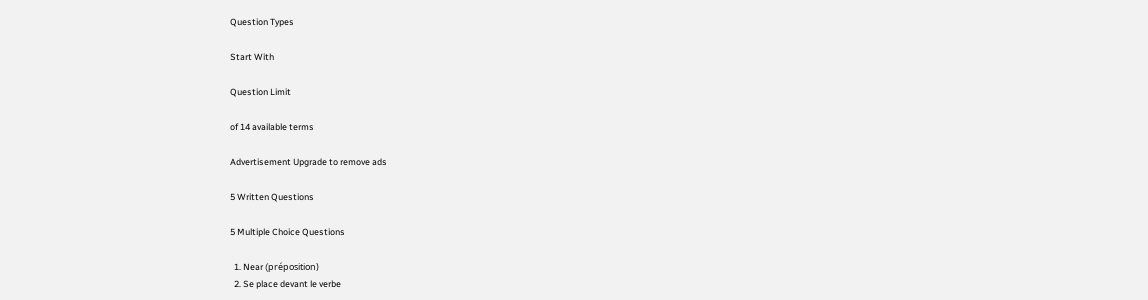Question Types

Start With

Question Limit

of 14 available terms

Advertisement Upgrade to remove ads

5 Written Questions

5 Multiple Choice Questions

  1. Near (préposition)
  2. Se place devant le verbe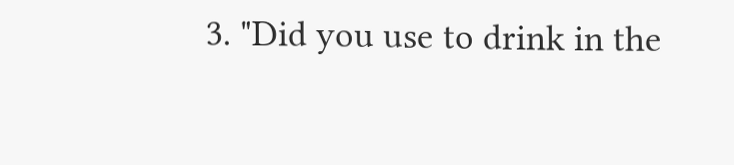3. "Did you use to drink in the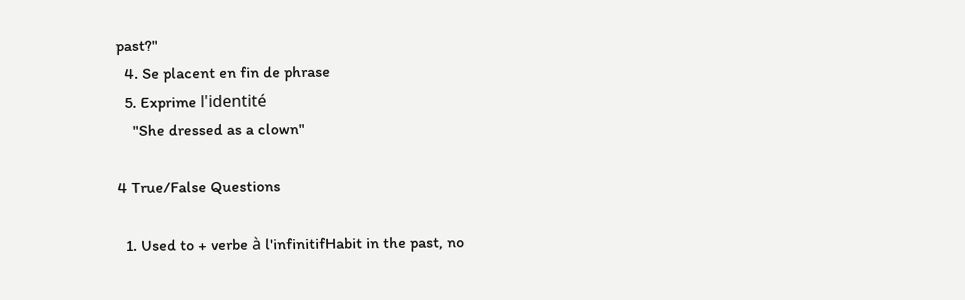past?"
  4. Se placent en fin de phrase
  5. Exprime l'identité
    "She dressed as a clown"

4 True/False Questions

  1. Used to + verbe à l'infinitifHabit in the past, no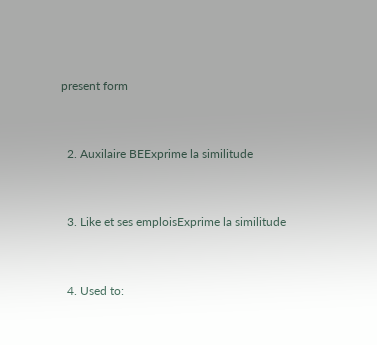present form


  2. Auxilaire BEExprime la similitude


  3. Like et ses emploisExprime la similitude


  4. Used to: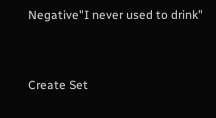Negative"I never used to drink"


Create Set